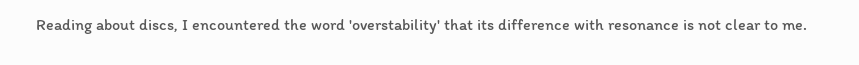Reading about discs, I encountered the word 'overstability' that its difference with resonance is not clear to me.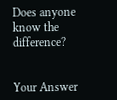Does anyone know the difference?


Your Answer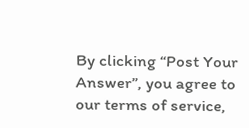By clicking “Post Your Answer”, you agree to our terms of service,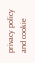privacy policy and cookie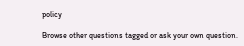policy

Browse other questions tagged or ask your own question.